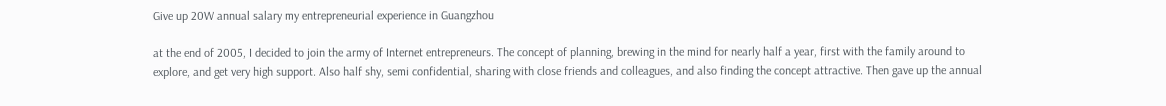Give up 20W annual salary my entrepreneurial experience in Guangzhou

at the end of 2005, I decided to join the army of Internet entrepreneurs. The concept of planning, brewing in the mind for nearly half a year, first with the family around to explore, and get very high support. Also half shy, semi confidential, sharing with close friends and colleagues, and also finding the concept attractive. Then gave up the annual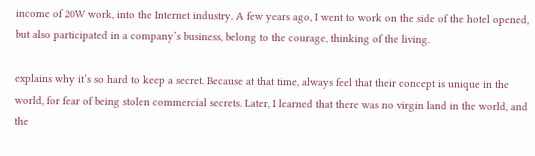income of 20W work, into the Internet industry. A few years ago, I went to work on the side of the hotel opened, but also participated in a company’s business, belong to the courage, thinking of the living.

explains why it’s so hard to keep a secret. Because at that time, always feel that their concept is unique in the world, for fear of being stolen commercial secrets. Later, I learned that there was no virgin land in the world, and the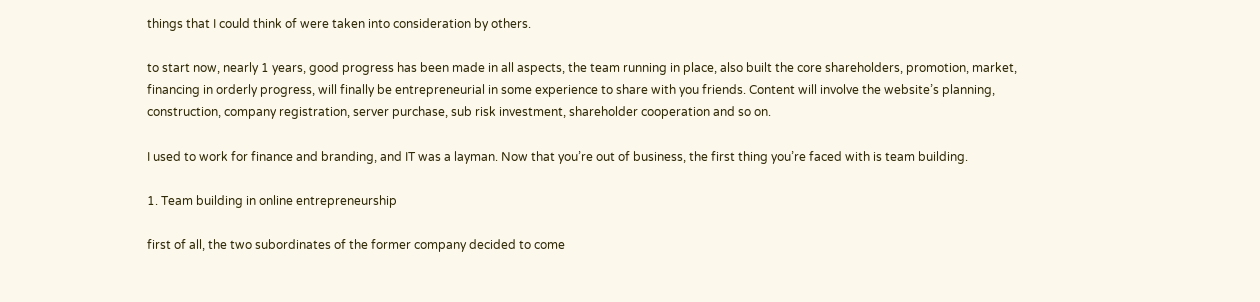things that I could think of were taken into consideration by others.

to start now, nearly 1 years, good progress has been made in all aspects, the team running in place, also built the core shareholders, promotion, market, financing in orderly progress, will finally be entrepreneurial in some experience to share with you friends. Content will involve the website’s planning, construction, company registration, server purchase, sub risk investment, shareholder cooperation and so on.

I used to work for finance and branding, and IT was a layman. Now that you’re out of business, the first thing you’re faced with is team building.

1. Team building in online entrepreneurship

first of all, the two subordinates of the former company decided to come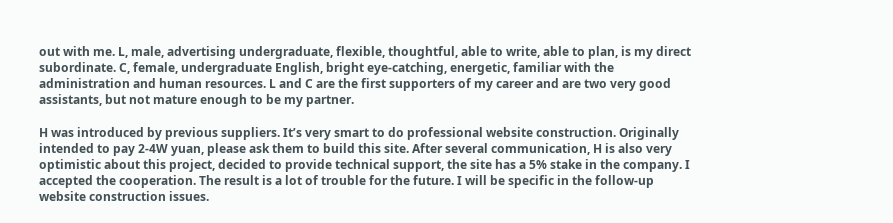out with me. L, male, advertising undergraduate, flexible, thoughtful, able to write, able to plan, is my direct subordinate. C, female, undergraduate English, bright eye-catching, energetic, familiar with the administration and human resources. L and C are the first supporters of my career and are two very good assistants, but not mature enough to be my partner.

H was introduced by previous suppliers. It’s very smart to do professional website construction. Originally intended to pay 2-4W yuan, please ask them to build this site. After several communication, H is also very optimistic about this project, decided to provide technical support, the site has a 5% stake in the company. I accepted the cooperation. The result is a lot of trouble for the future. I will be specific in the follow-up website construction issues.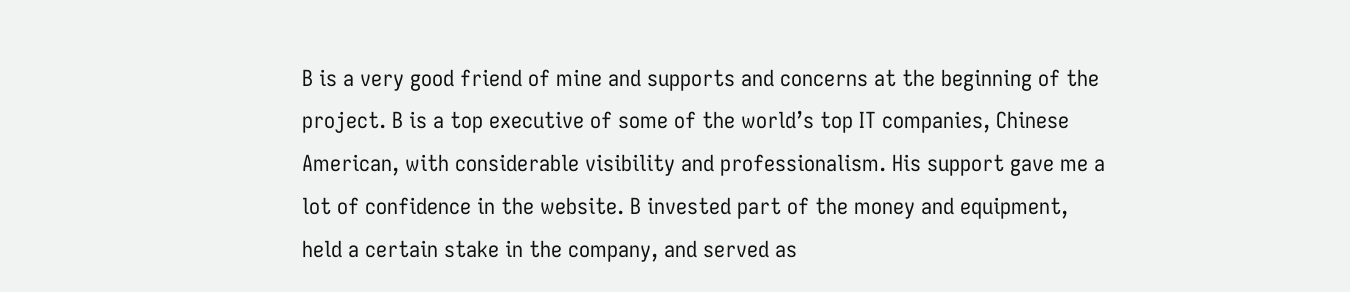B is a very good friend of mine and supports and concerns at the beginning of the project. B is a top executive of some of the world’s top IT companies, Chinese American, with considerable visibility and professionalism. His support gave me a lot of confidence in the website. B invested part of the money and equipment, held a certain stake in the company, and served as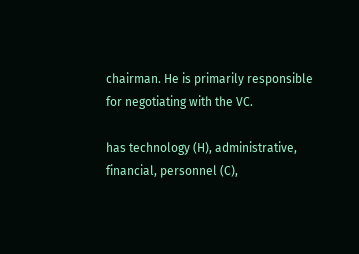chairman. He is primarily responsible for negotiating with the VC.

has technology (H), administrative, financial, personnel (C),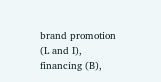brand promotion (L and I), financing (B),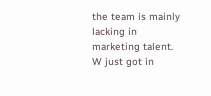the team is mainly lacking in marketing talent. W just got in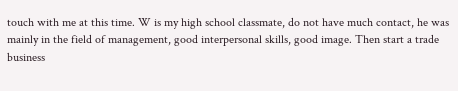touch with me at this time. W is my high school classmate, do not have much contact, he was mainly in the field of management, good interpersonal skills, good image. Then start a trade business